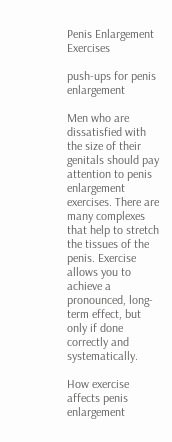Penis Enlargement Exercises

push-ups for penis enlargement

Men who are dissatisfied with the size of their genitals should pay attention to penis enlargement exercises. There are many complexes that help to stretch the tissues of the penis. Exercise allows you to achieve a pronounced, long-term effect, but only if done correctly and systematically.

How exercise affects penis enlargement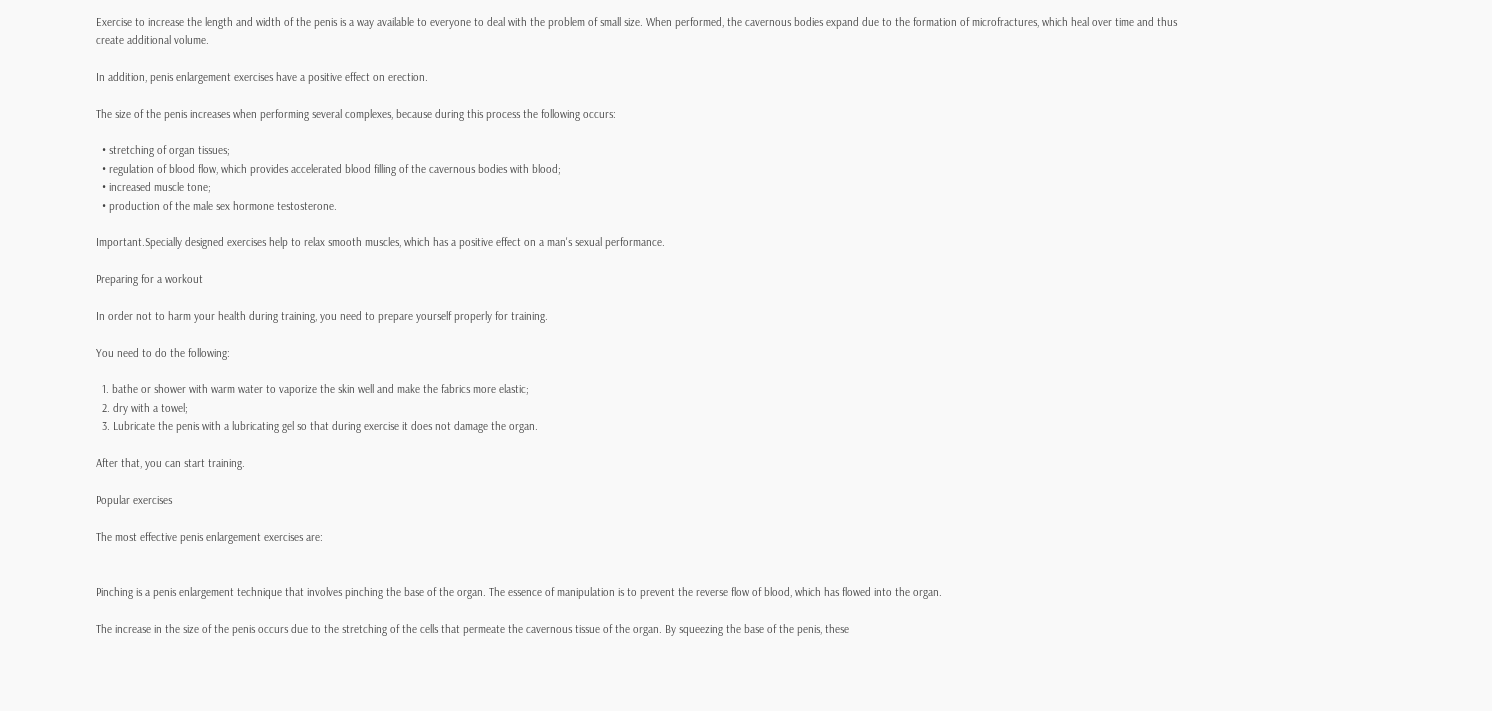Exercise to increase the length and width of the penis is a way available to everyone to deal with the problem of small size. When performed, the cavernous bodies expand due to the formation of microfractures, which heal over time and thus create additional volume.

In addition, penis enlargement exercises have a positive effect on erection.

The size of the penis increases when performing several complexes, because during this process the following occurs:

  • stretching of organ tissues;
  • regulation of blood flow, which provides accelerated blood filling of the cavernous bodies with blood;
  • increased muscle tone;
  • production of the male sex hormone testosterone.

Important.Specially designed exercises help to relax smooth muscles, which has a positive effect on a man's sexual performance.

Preparing for a workout

In order not to harm your health during training, you need to prepare yourself properly for training.

You need to do the following:

  1. bathe or shower with warm water to vaporize the skin well and make the fabrics more elastic;
  2. dry with a towel;
  3. Lubricate the penis with a lubricating gel so that during exercise it does not damage the organ.

After that, you can start training.

Popular exercises

The most effective penis enlargement exercises are:


Pinching is a penis enlargement technique that involves pinching the base of the organ. The essence of manipulation is to prevent the reverse flow of blood, which has flowed into the organ.

The increase in the size of the penis occurs due to the stretching of the cells that permeate the cavernous tissue of the organ. By squeezing the base of the penis, these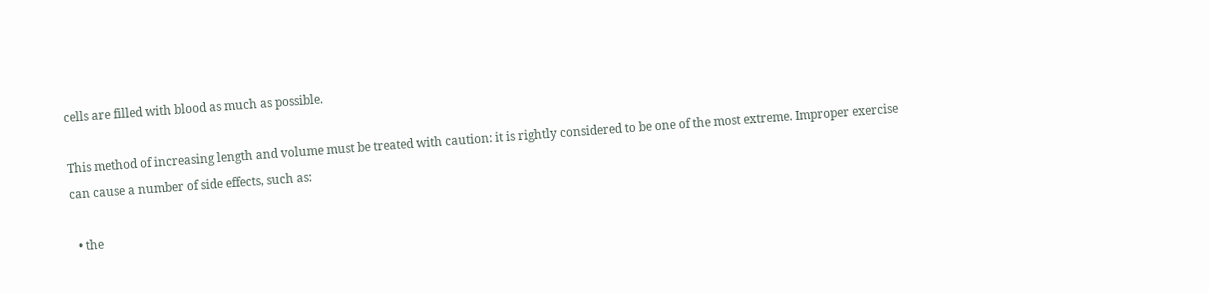cells are filled with blood as much as possible.

This method of increasing length and volume must be treated with caution: it is rightly considered to be one of the most extreme. Improper exercise can cause a number of side effects, such as:

  • the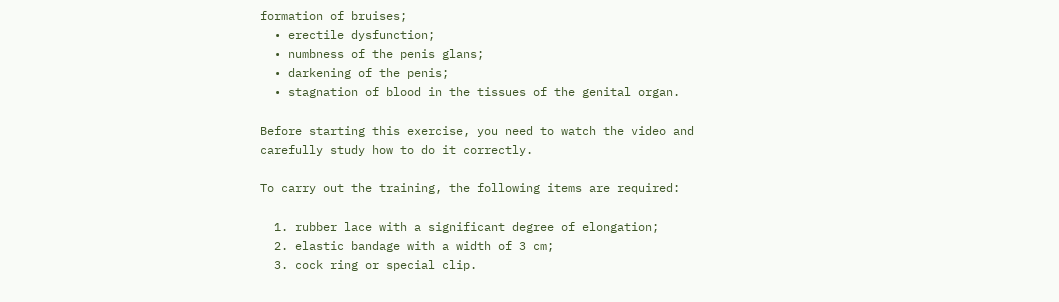formation of bruises;
  • erectile dysfunction;
  • numbness of the penis glans;
  • darkening of the penis;
  • stagnation of blood in the tissues of the genital organ.

Before starting this exercise, you need to watch the video and carefully study how to do it correctly.

To carry out the training, the following items are required:

  1. rubber lace with a significant degree of elongation;
  2. elastic bandage with a width of 3 cm;
  3. cock ring or special clip.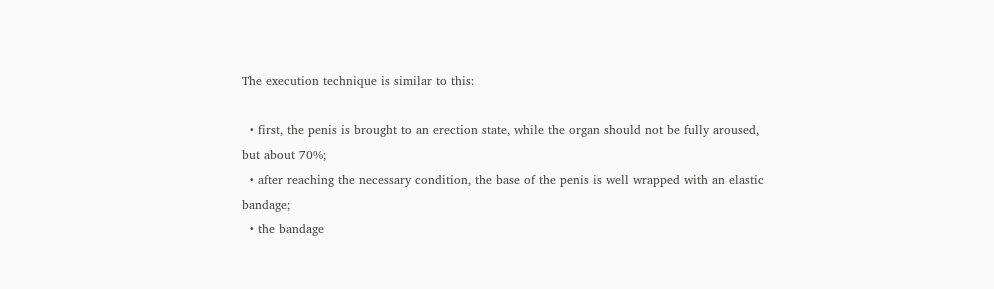The execution technique is similar to this:

  • first, the penis is brought to an erection state, while the organ should not be fully aroused, but about 70%;
  • after reaching the necessary condition, the base of the penis is well wrapped with an elastic bandage;
  • the bandage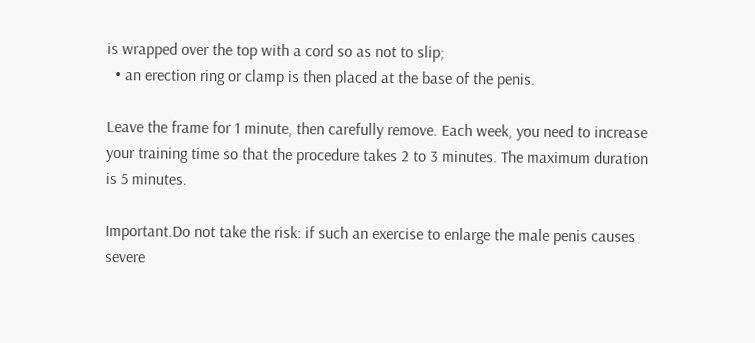is wrapped over the top with a cord so as not to slip;
  • an erection ring or clamp is then placed at the base of the penis.

Leave the frame for 1 minute, then carefully remove. Each week, you need to increase your training time so that the procedure takes 2 to 3 minutes. The maximum duration is 5 minutes.

Important.Do not take the risk: if such an exercise to enlarge the male penis causes severe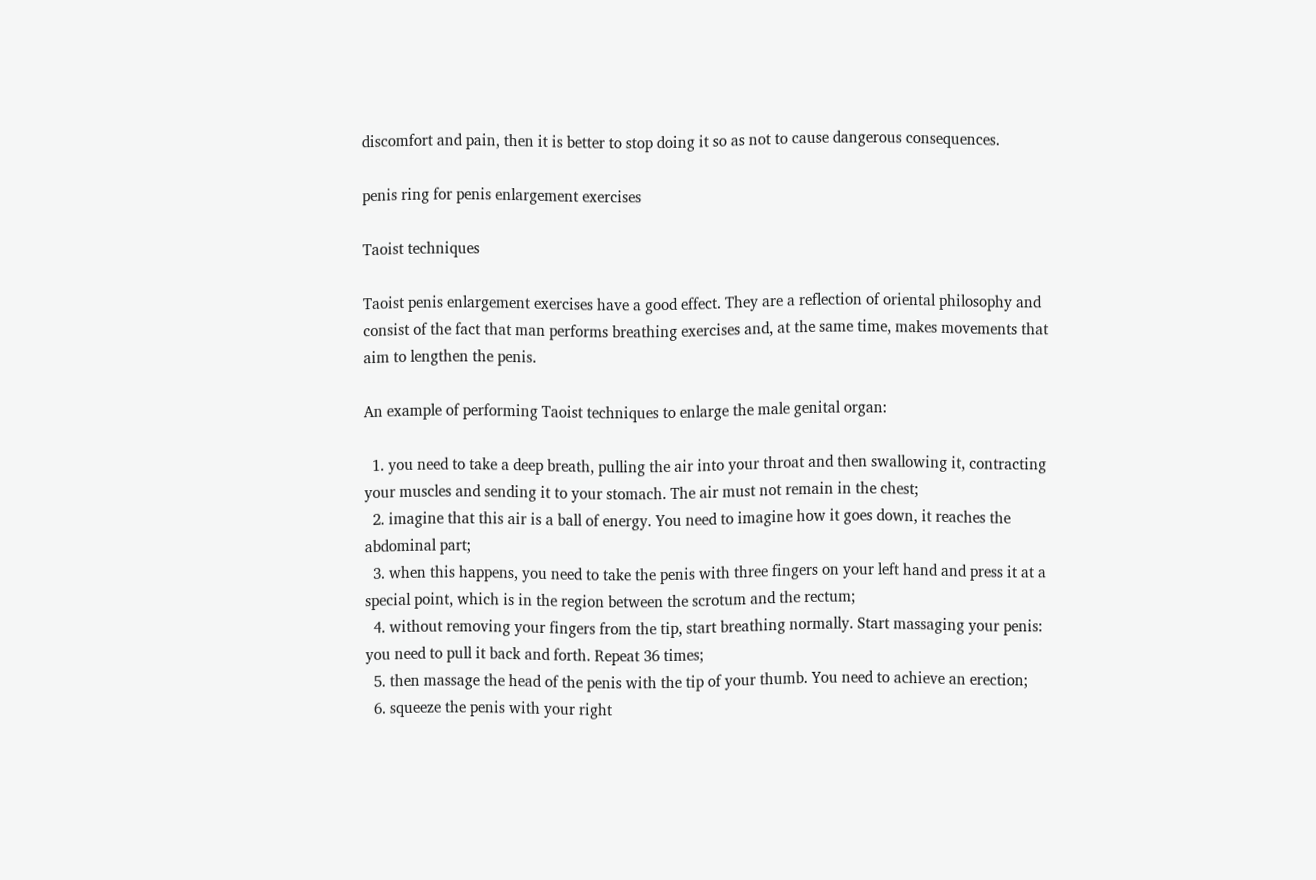discomfort and pain, then it is better to stop doing it so as not to cause dangerous consequences.

penis ring for penis enlargement exercises

Taoist techniques

Taoist penis enlargement exercises have a good effect. They are a reflection of oriental philosophy and consist of the fact that man performs breathing exercises and, at the same time, makes movements that aim to lengthen the penis.

An example of performing Taoist techniques to enlarge the male genital organ:

  1. you need to take a deep breath, pulling the air into your throat and then swallowing it, contracting your muscles and sending it to your stomach. The air must not remain in the chest;
  2. imagine that this air is a ball of energy. You need to imagine how it goes down, it reaches the abdominal part;
  3. when this happens, you need to take the penis with three fingers on your left hand and press it at a special point, which is in the region between the scrotum and the rectum;
  4. without removing your fingers from the tip, start breathing normally. Start massaging your penis: you need to pull it back and forth. Repeat 36 times;
  5. then massage the head of the penis with the tip of your thumb. You need to achieve an erection;
  6. squeeze the penis with your right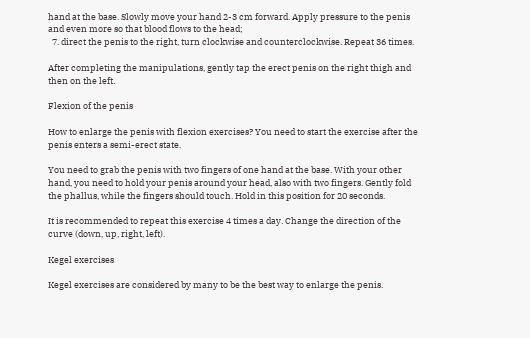hand at the base. Slowly move your hand 2-3 cm forward. Apply pressure to the penis and even more so that blood flows to the head;
  7. direct the penis to the right, turn clockwise and counterclockwise. Repeat 36 times.

After completing the manipulations, gently tap the erect penis on the right thigh and then on the left.

Flexion of the penis

How to enlarge the penis with flexion exercises? You need to start the exercise after the penis enters a semi-erect state.

You need to grab the penis with two fingers of one hand at the base. With your other hand, you need to hold your penis around your head, also with two fingers. Gently fold the phallus, while the fingers should touch. Hold in this position for 20 seconds.

It is recommended to repeat this exercise 4 times a day. Change the direction of the curve (down, up, right, left).

Kegel exercises

Kegel exercises are considered by many to be the best way to enlarge the penis.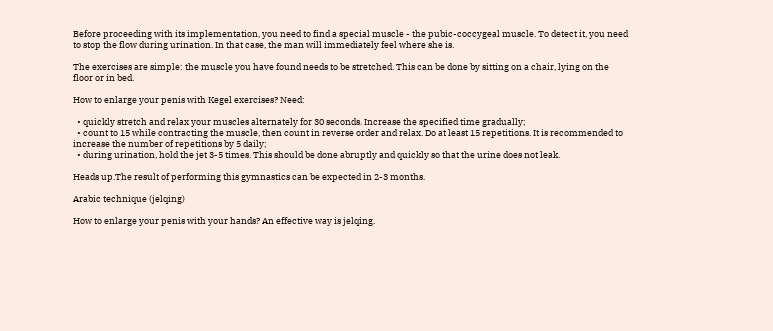Before proceeding with its implementation, you need to find a special muscle - the pubic-coccygeal muscle. To detect it, you need to stop the flow during urination. In that case, the man will immediately feel where she is.

The exercises are simple: the muscle you have found needs to be stretched. This can be done by sitting on a chair, lying on the floor or in bed.

How to enlarge your penis with Kegel exercises? Need:

  • quickly stretch and relax your muscles alternately for 30 seconds. Increase the specified time gradually;
  • count to 15 while contracting the muscle, then count in reverse order and relax. Do at least 15 repetitions. It is recommended to increase the number of repetitions by 5 daily;
  • during urination, hold the jet 3-5 times. This should be done abruptly and quickly so that the urine does not leak.

Heads up.The result of performing this gymnastics can be expected in 2-3 months.

Arabic technique (jelqing)

How to enlarge your penis with your hands? An effective way is jelqing.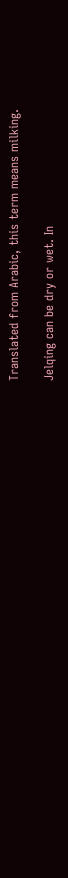Translated from Arabic, this term means milking.

Jelqing can be dry or wet. In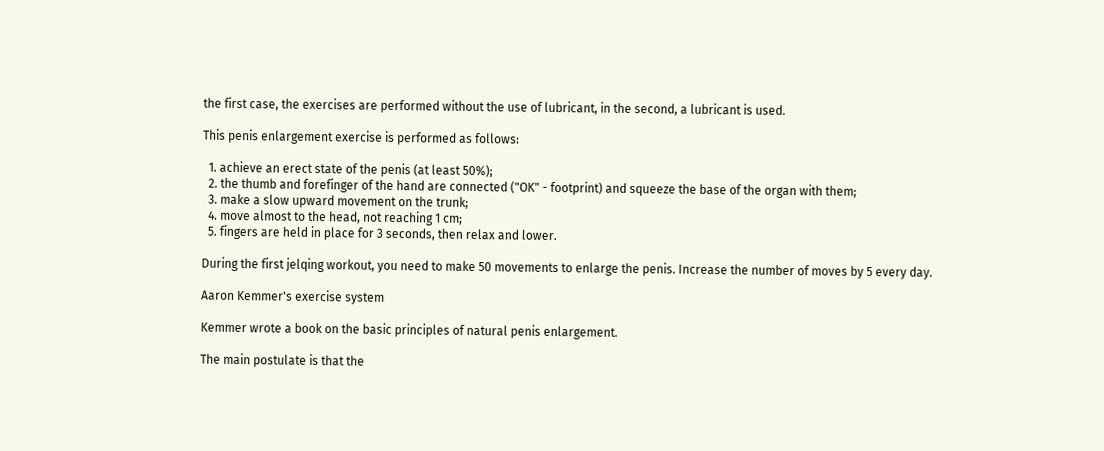the first case, the exercises are performed without the use of lubricant, in the second, a lubricant is used.

This penis enlargement exercise is performed as follows:

  1. achieve an erect state of the penis (at least 50%);
  2. the thumb and forefinger of the hand are connected ("OK" - footprint) and squeeze the base of the organ with them;
  3. make a slow upward movement on the trunk;
  4. move almost to the head, not reaching 1 cm;
  5. fingers are held in place for 3 seconds, then relax and lower.

During the first jelqing workout, you need to make 50 movements to enlarge the penis. Increase the number of moves by 5 every day.

Aaron Kemmer's exercise system

Kemmer wrote a book on the basic principles of natural penis enlargement.

The main postulate is that the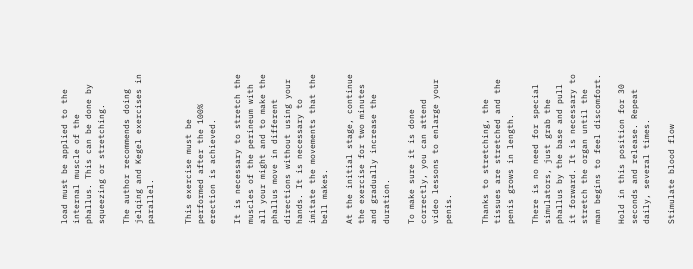load must be applied to the internal muscle of the phallus. This can be done by squeezing or stretching.

The author recommends doing jelqing and Kegel exercises in parallel.


This exercise must be performed after the 100% erection is achieved.

It is necessary to stretch the muscles of the perineum with all your might and to make the phallus move in different directions without using your hands. It is necessary to imitate the movements that the bell makes.

At the initial stage, continue the exercise for two minutes and gradually increase the duration.

To make sure it is done correctly, you can attend video lessons to enlarge your penis.


Thanks to stretching, the tissues are stretched and the penis grows in length.

There is no need for special simulators, just grab the phallus by the base and pull it forward. It is necessary to stretch the organ until the man begins to feel discomfort.

Hold in this position for 30 seconds and release. Repeat daily, several times.

Stimulate blood flow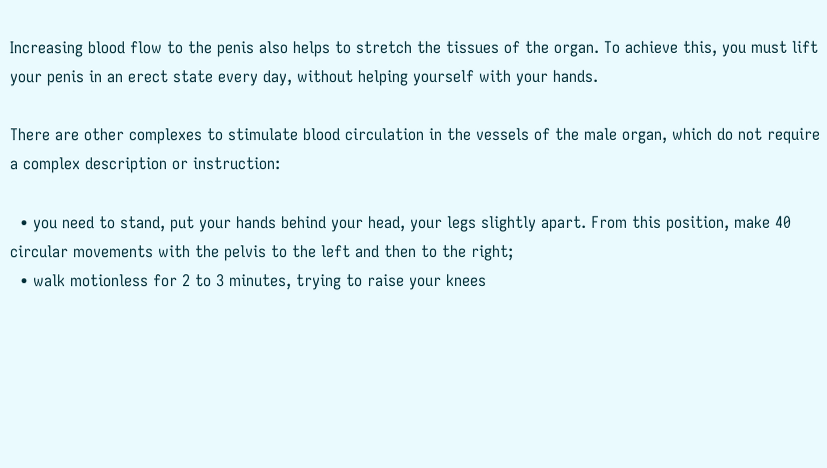Increasing blood flow to the penis also helps to stretch the tissues of the organ. To achieve this, you must lift your penis in an erect state every day, without helping yourself with your hands.

There are other complexes to stimulate blood circulation in the vessels of the male organ, which do not require a complex description or instruction:

  • you need to stand, put your hands behind your head, your legs slightly apart. From this position, make 40 circular movements with the pelvis to the left and then to the right;
  • walk motionless for 2 to 3 minutes, trying to raise your knees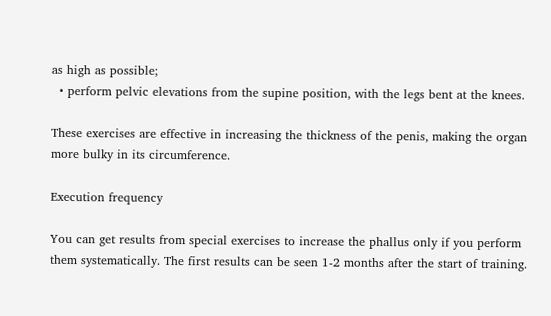as high as possible;
  • perform pelvic elevations from the supine position, with the legs bent at the knees.

These exercises are effective in increasing the thickness of the penis, making the organ more bulky in its circumference.

Execution frequency

You can get results from special exercises to increase the phallus only if you perform them systematically. The first results can be seen 1-2 months after the start of training.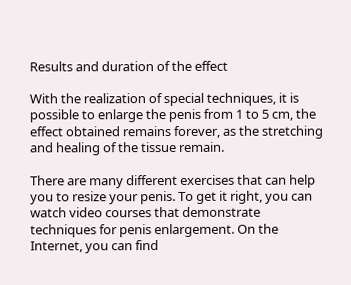Results and duration of the effect

With the realization of special techniques, it is possible to enlarge the penis from 1 to 5 cm, the effect obtained remains forever, as the stretching and healing of the tissue remain.

There are many different exercises that can help you to resize your penis. To get it right, you can watch video courses that demonstrate techniques for penis enlargement. On the Internet, you can find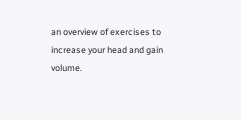an overview of exercises to increase your head and gain volume.